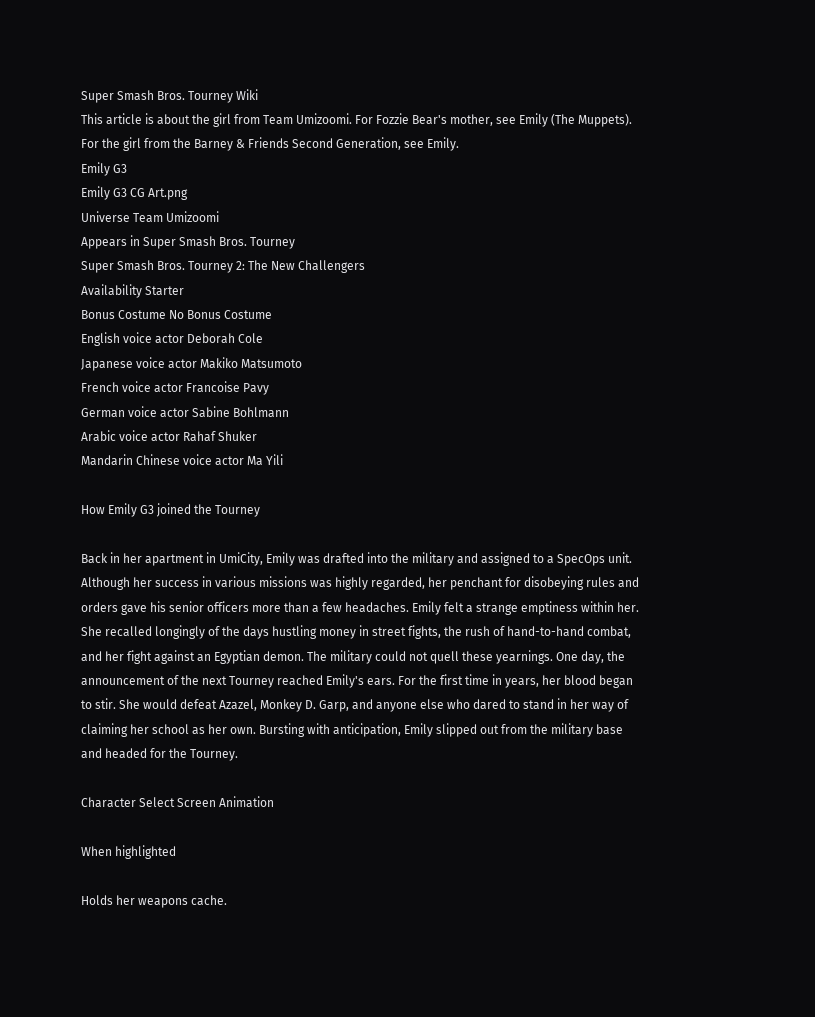Super Smash Bros. Tourney Wiki
This article is about the girl from Team Umizoomi. For Fozzie Bear's mother, see Emily (The Muppets). For the girl from the Barney & Friends Second Generation, see Emily.
Emily G3
Emily G3 CG Art.png
Universe Team Umizoomi
Appears in Super Smash Bros. Tourney
Super Smash Bros. Tourney 2: The New Challengers
Availability Starter
Bonus Costume No Bonus Costume
English voice actor Deborah Cole
Japanese voice actor Makiko Matsumoto
French voice actor Francoise Pavy
German voice actor Sabine Bohlmann
Arabic voice actor Rahaf Shuker
Mandarin Chinese voice actor Ma Yili

How Emily G3 joined the Tourney

Back in her apartment in UmiCity, Emily was drafted into the military and assigned to a SpecOps unit. Although her success in various missions was highly regarded, her penchant for disobeying rules and orders gave his senior officers more than a few headaches. Emily felt a strange emptiness within her. She recalled longingly of the days hustling money in street fights, the rush of hand-to-hand combat, and her fight against an Egyptian demon. The military could not quell these yearnings. One day, the announcement of the next Tourney reached Emily's ears. For the first time in years, her blood began to stir. She would defeat Azazel, Monkey D. Garp, and anyone else who dared to stand in her way of claiming her school as her own. Bursting with anticipation, Emily slipped out from the military base and headed for the Tourney.

Character Select Screen Animation

When highlighted

Holds her weapons cache.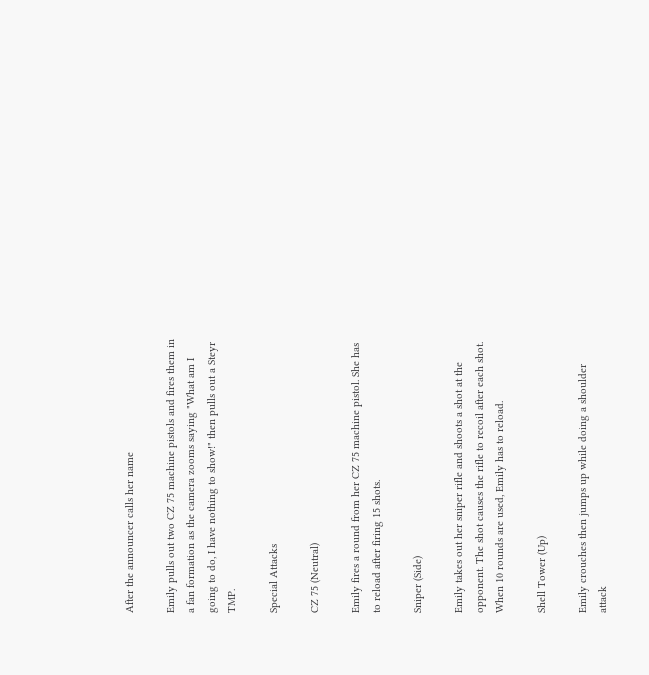After the announcer calls her name

Emily pulls out two CZ 75 machine pistols and fires them in a fan formation as the camera zooms saying "What am I going to do, I have nothing to show!" then pulls out a Steyr TMP.

Special Attacks

CZ 75 (Neutral)

Emily fires a round from her CZ 75 machine pistol. She has to reload after firing 15 shots.

Sniper (Side)

Emily takes out her sniper rifle and shoots a shot at the opponent. The shot causes the rifle to recoil after each shot. When 10 rounds are used, Emily has to reload.

Shell Tower (Up)

Emily crouches then jumps up while doing a shoulder attack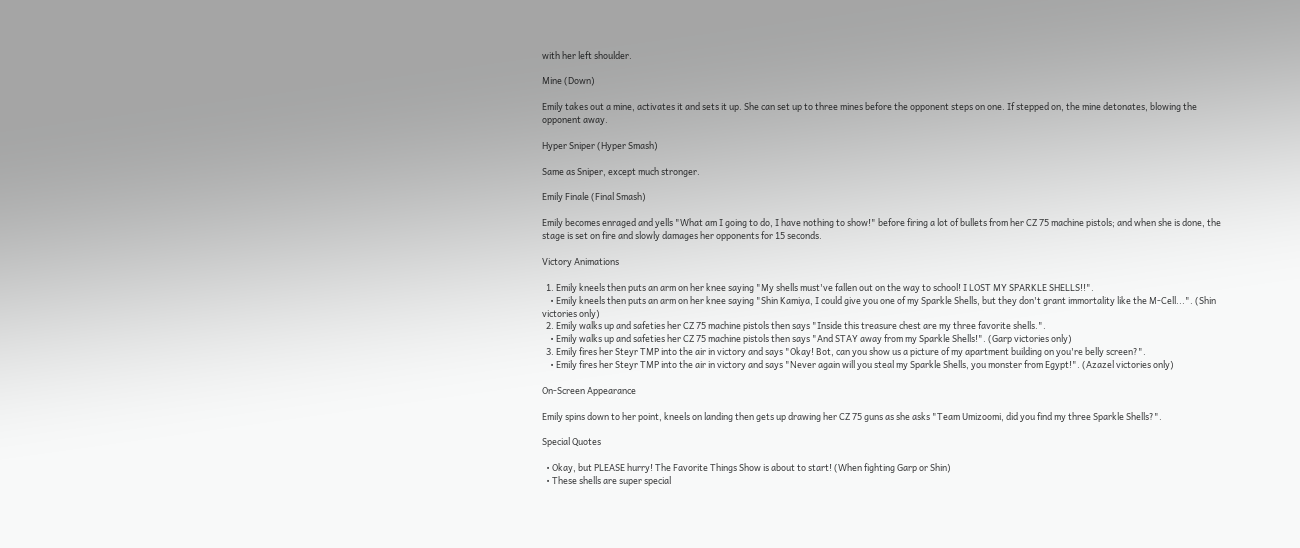with her left shoulder.

Mine (Down)

Emily takes out a mine, activates it and sets it up. She can set up to three mines before the opponent steps on one. If stepped on, the mine detonates, blowing the opponent away.

Hyper Sniper (Hyper Smash)

Same as Sniper, except much stronger.

Emily Finale (Final Smash)

Emily becomes enraged and yells "What am I going to do, I have nothing to show!" before firing a lot of bullets from her CZ 75 machine pistols; and when she is done, the stage is set on fire and slowly damages her opponents for 15 seconds.

Victory Animations

  1. Emily kneels then puts an arm on her knee saying "My shells must've fallen out on the way to school! I LOST MY SPARKLE SHELLS!!".
    • Emily kneels then puts an arm on her knee saying "Shin Kamiya, I could give you one of my Sparkle Shells, but they don't grant immortality like the M-Cell...". (Shin victories only)
  2. Emily walks up and safeties her CZ 75 machine pistols then says "Inside this treasure chest are my three favorite shells.".
    • Emily walks up and safeties her CZ 75 machine pistols then says "And STAY away from my Sparkle Shells!". (Garp victories only)
  3. Emily fires her Steyr TMP into the air in victory and says "Okay! Bot, can you show us a picture of my apartment building on you're belly screen?".
    • Emily fires her Steyr TMP into the air in victory and says "Never again will you steal my Sparkle Shells, you monster from Egypt!". (Azazel victories only)

On-Screen Appearance

Emily spins down to her point, kneels on landing then gets up drawing her CZ 75 guns as she asks "Team Umizoomi, did you find my three Sparkle Shells?".

Special Quotes

  • Okay, but PLEASE hurry! The Favorite Things Show is about to start! (When fighting Garp or Shin)
  • These shells are super special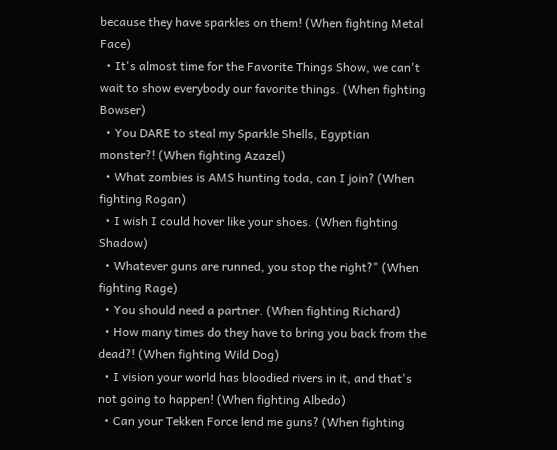because they have sparkles on them! (When fighting Metal Face)
  • It's almost time for the Favorite Things Show, we can't wait to show everybody our favorite things. (When fighting Bowser)
  • You DARE to steal my Sparkle Shells, Egyptian monster?! (When fighting Azazel)
  • What zombies is AMS hunting toda, can I join? (When fighting Rogan)
  • I wish I could hover like your shoes. (When fighting Shadow)
  • Whatever guns are runned, you stop the right?" (When fighting Rage)
  • You should need a partner. (When fighting Richard)
  • How many times do they have to bring you back from the dead?! (When fighting Wild Dog)
  • I vision your world has bloodied rivers in it, and that's not going to happen! (When fighting Albedo)
  • Can your Tekken Force lend me guns? (When fighting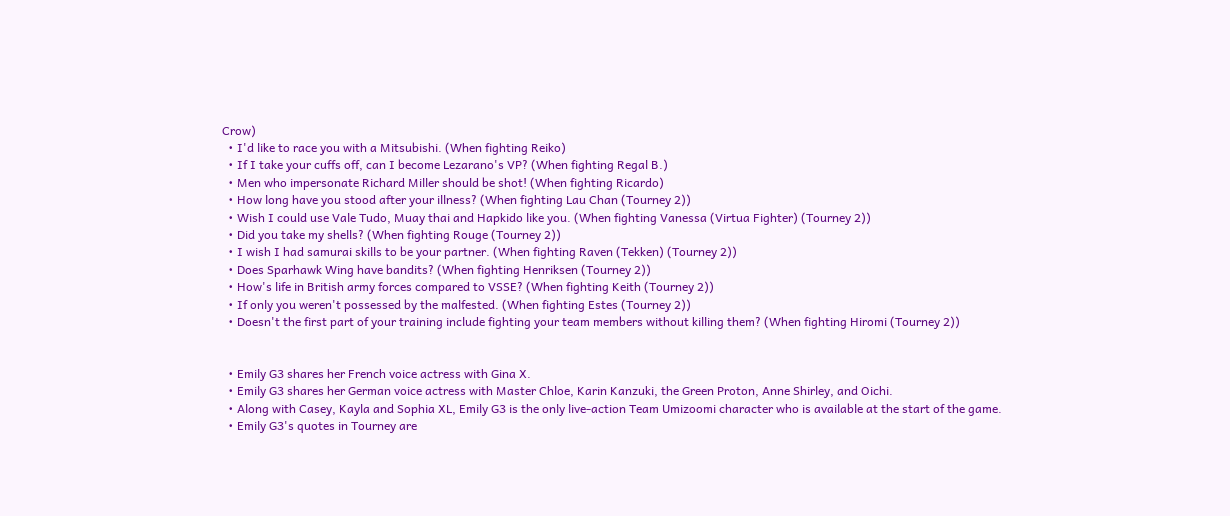Crow)
  • I'd like to race you with a Mitsubishi. (When fighting Reiko)
  • If I take your cuffs off, can I become Lezarano's VP? (When fighting Regal B.)
  • Men who impersonate Richard Miller should be shot! (When fighting Ricardo)
  • How long have you stood after your illness? (When fighting Lau Chan (Tourney 2))
  • Wish I could use Vale Tudo, Muay thai and Hapkido like you. (When fighting Vanessa (Virtua Fighter) (Tourney 2))
  • Did you take my shells? (When fighting Rouge (Tourney 2))
  • I wish I had samurai skills to be your partner. (When fighting Raven (Tekken) (Tourney 2))
  • Does Sparhawk Wing have bandits? (When fighting Henriksen (Tourney 2))
  • How's life in British army forces compared to VSSE? (When fighting Keith (Tourney 2))
  • If only you weren't possessed by the malfested. (When fighting Estes (Tourney 2))
  • Doesn't the first part of your training include fighting your team members without killing them? (When fighting Hiromi (Tourney 2))


  • Emily G3 shares her French voice actress with Gina X.
  • Emily G3 shares her German voice actress with Master Chloe, Karin Kanzuki, the Green Proton, Anne Shirley, and Oichi.
  • Along with Casey, Kayla and Sophia XL, Emily G3 is the only live-action Team Umizoomi character who is available at the start of the game.
  • Emily G3's quotes in Tourney are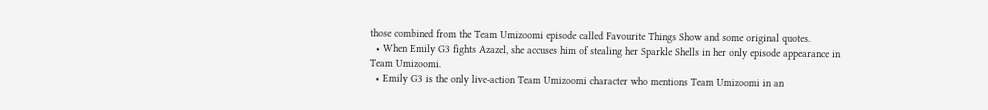those combined from the Team Umizoomi episode called Favourite Things Show and some original quotes.
  • When Emily G3 fights Azazel, she accuses him of stealing her Sparkle Shells in her only episode appearance in Team Umizoomi.
  • Emily G3 is the only live-action Team Umizoomi character who mentions Team Umizoomi in an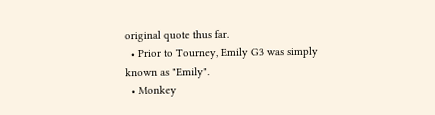original quote thus far.
  • Prior to Tourney, Emily G3 was simply known as "Emily".
  • Monkey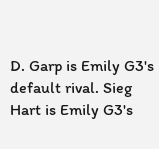D. Garp is Emily G3's default rival. Sieg Hart is Emily G3's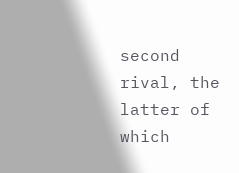second rival, the latter of which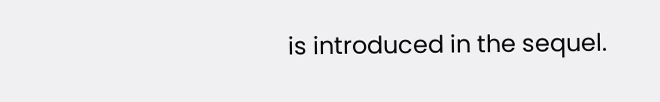is introduced in the sequel.